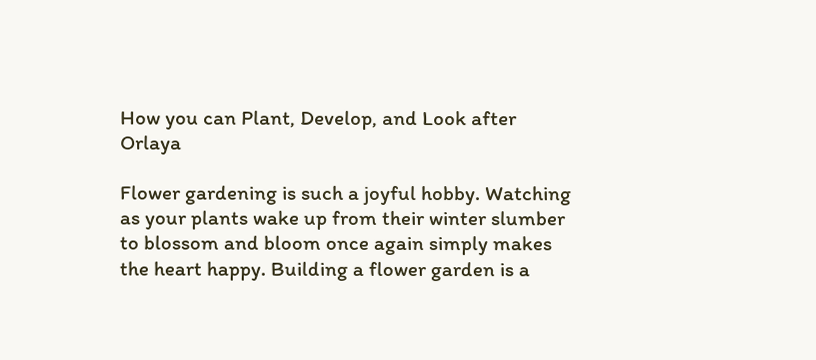How you can Plant, Develop, and Look after Orlaya

Flower gardening is such a joyful hobby. Watching as your plants wake up from their winter slumber to blossom and bloom once again simply makes the heart happy. Building a flower garden is a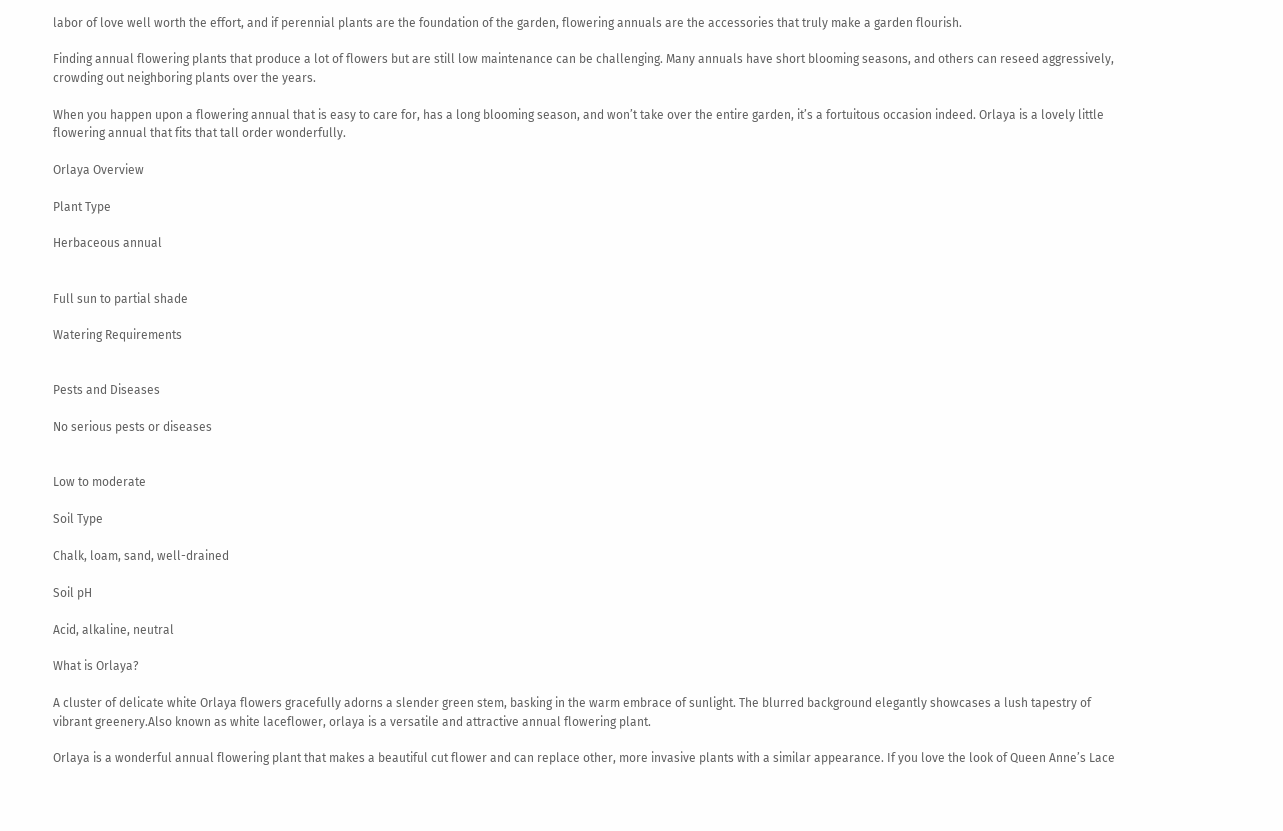labor of love well worth the effort, and if perennial plants are the foundation of the garden, flowering annuals are the accessories that truly make a garden flourish.

Finding annual flowering plants that produce a lot of flowers but are still low maintenance can be challenging. Many annuals have short blooming seasons, and others can reseed aggressively, crowding out neighboring plants over the years.

When you happen upon a flowering annual that is easy to care for, has a long blooming season, and won’t take over the entire garden, it’s a fortuitous occasion indeed. Orlaya is a lovely little flowering annual that fits that tall order wonderfully.

Orlaya Overview

Plant Type

Herbaceous annual


Full sun to partial shade

Watering Requirements


Pests and Diseases

No serious pests or diseases


Low to moderate

Soil Type

Chalk, loam, sand, well-drained

Soil pH

Acid, alkaline, neutral

What is Orlaya?

A cluster of delicate white Orlaya flowers gracefully adorns a slender green stem, basking in the warm embrace of sunlight. The blurred background elegantly showcases a lush tapestry of vibrant greenery.Also known as white laceflower, orlaya is a versatile and attractive annual flowering plant.

Orlaya is a wonderful annual flowering plant that makes a beautiful cut flower and can replace other, more invasive plants with a similar appearance. If you love the look of Queen Anne’s Lace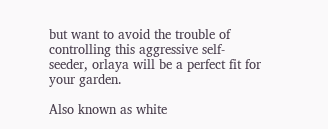but want to avoid the trouble of controlling this aggressive self-seeder, orlaya will be a perfect fit for your garden.

Also known as white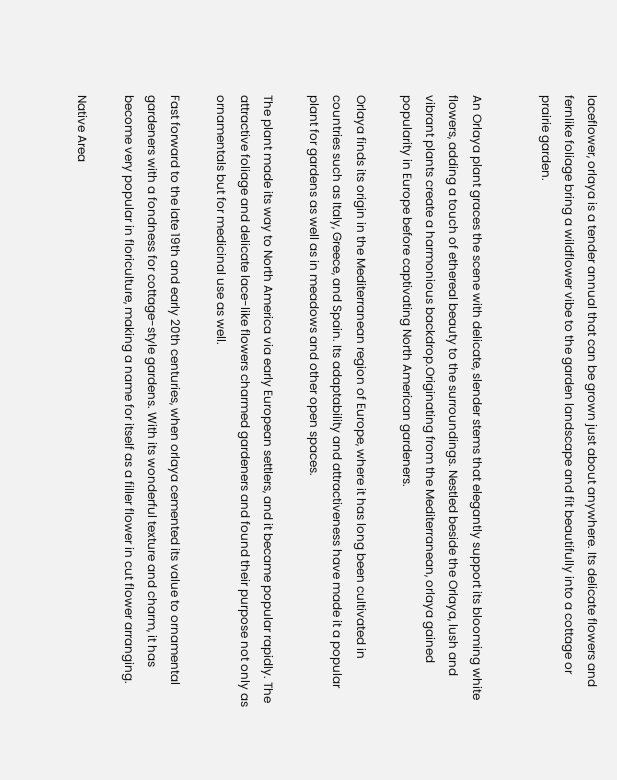laceflower, orlaya is a tender annual that can be grown just about anywhere. Its delicate flowers and fernlike foliage bring a wildflower vibe to the garden landscape and fit beautifully into a cottage or prairie garden.


An Orlaya plant graces the scene with delicate, slender stems that elegantly support its blooming white flowers, adding a touch of ethereal beauty to the surroundings. Nestled beside the Orlaya, lush and vibrant plants create a harmonious backdrop.Originating from the Mediterranean, orlaya gained popularity in Europe before captivating North American gardeners.

Orlaya finds its origin in the Mediterranean region of Europe, where it has long been cultivated in countries such as Italy, Greece, and Spain. Its adaptability and attractiveness have made it a popular plant for gardens as well as in meadows and other open spaces.

The plant made its way to North America via early European settlers, and it became popular rapidly. The attractive foliage and delicate lace-like flowers charmed gardeners and found their purpose not only as ornamentals but for medicinal use as well.

Fast forward to the late 19th and early 20th centuries, when orlaya cemented its value to ornamental gardeners with a fondness for cottage-style gardens. With its wonderful texture and charm, it has become very popular in floriculture, making a name for itself as a filler flower in cut flower arranging.

Native Area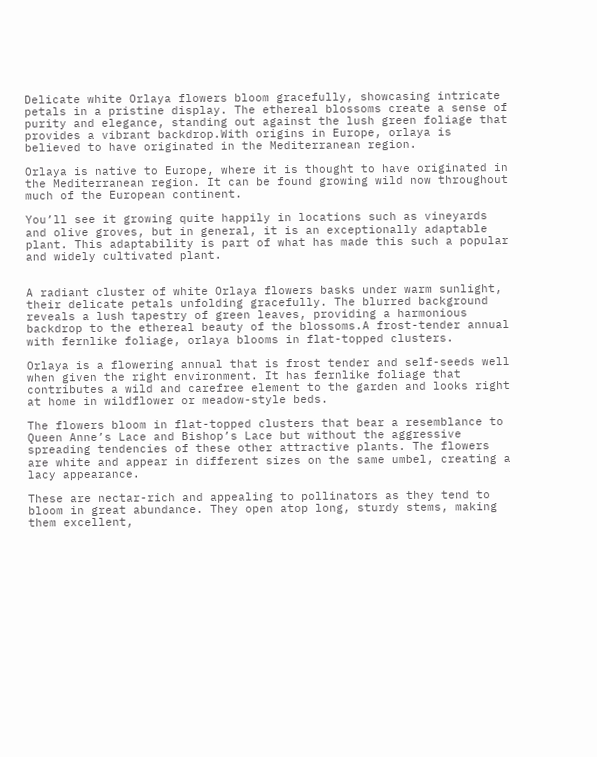Delicate white Orlaya flowers bloom gracefully, showcasing intricate petals in a pristine display. The ethereal blossoms create a sense of purity and elegance, standing out against the lush green foliage that provides a vibrant backdrop.With origins in Europe, orlaya is believed to have originated in the Mediterranean region.

Orlaya is native to Europe, where it is thought to have originated in the Mediterranean region. It can be found growing wild now throughout much of the European continent.

You’ll see it growing quite happily in locations such as vineyards and olive groves, but in general, it is an exceptionally adaptable plant. This adaptability is part of what has made this such a popular and widely cultivated plant.


A radiant cluster of white Orlaya flowers basks under warm sunlight, their delicate petals unfolding gracefully. The blurred background reveals a lush tapestry of green leaves, providing a harmonious backdrop to the ethereal beauty of the blossoms.A frost-tender annual with fernlike foliage, orlaya blooms in flat-topped clusters.

Orlaya is a flowering annual that is frost tender and self-seeds well when given the right environment. It has fernlike foliage that contributes a wild and carefree element to the garden and looks right at home in wildflower or meadow-style beds.

The flowers bloom in flat-topped clusters that bear a resemblance to Queen Anne’s Lace and Bishop’s Lace but without the aggressive spreading tendencies of these other attractive plants. The flowers are white and appear in different sizes on the same umbel, creating a lacy appearance.

These are nectar-rich and appealing to pollinators as they tend to bloom in great abundance. They open atop long, sturdy stems, making them excellent,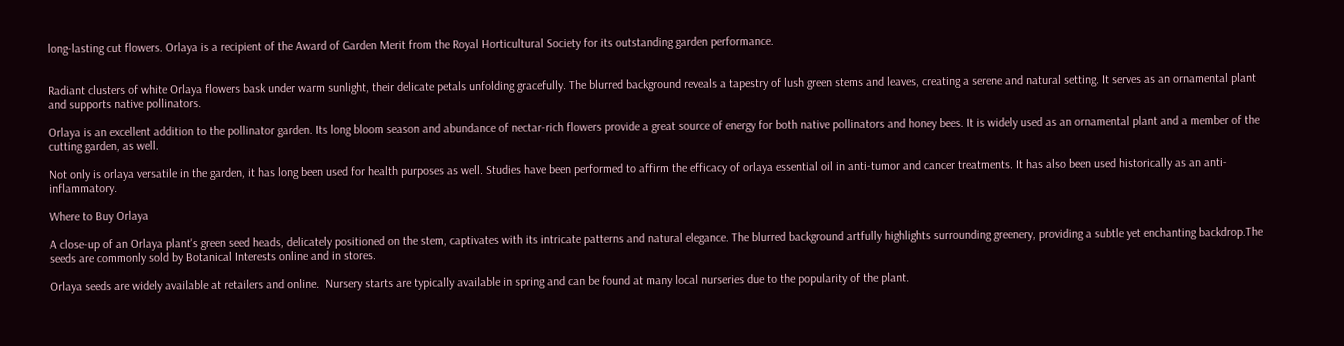long-lasting cut flowers. Orlaya is a recipient of the Award of Garden Merit from the Royal Horticultural Society for its outstanding garden performance.


Radiant clusters of white Orlaya flowers bask under warm sunlight, their delicate petals unfolding gracefully. The blurred background reveals a tapestry of lush green stems and leaves, creating a serene and natural setting. It serves as an ornamental plant and supports native pollinators.

Orlaya is an excellent addition to the pollinator garden. Its long bloom season and abundance of nectar-rich flowers provide a great source of energy for both native pollinators and honey bees. It is widely used as an ornamental plant and a member of the cutting garden, as well.

Not only is orlaya versatile in the garden, it has long been used for health purposes as well. Studies have been performed to affirm the efficacy of orlaya essential oil in anti-tumor and cancer treatments. It has also been used historically as an anti-inflammatory.

Where to Buy Orlaya

A close-up of an Orlaya plant's green seed heads, delicately positioned on the stem, captivates with its intricate patterns and natural elegance. The blurred background artfully highlights surrounding greenery, providing a subtle yet enchanting backdrop.The seeds are commonly sold by Botanical Interests online and in stores.

Orlaya seeds are widely available at retailers and online.  Nursery starts are typically available in spring and can be found at many local nurseries due to the popularity of the plant.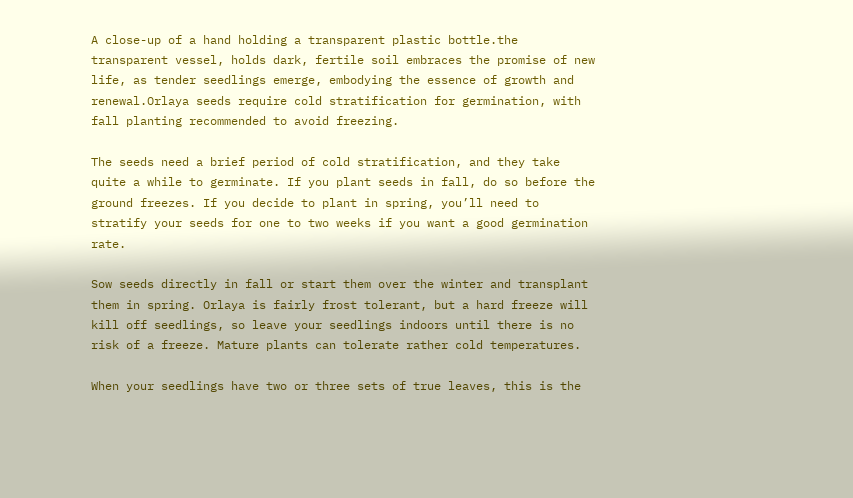A close-up of a hand holding a transparent plastic bottle.the transparent vessel, holds dark, fertile soil embraces the promise of new life, as tender seedlings emerge, embodying the essence of growth and renewal.Orlaya seeds require cold stratification for germination, with fall planting recommended to avoid freezing.

The seeds need a brief period of cold stratification, and they take quite a while to germinate. If you plant seeds in fall, do so before the ground freezes. If you decide to plant in spring, you’ll need to stratify your seeds for one to two weeks if you want a good germination rate.

Sow seeds directly in fall or start them over the winter and transplant them in spring. Orlaya is fairly frost tolerant, but a hard freeze will kill off seedlings, so leave your seedlings indoors until there is no risk of a freeze. Mature plants can tolerate rather cold temperatures.

When your seedlings have two or three sets of true leaves, this is the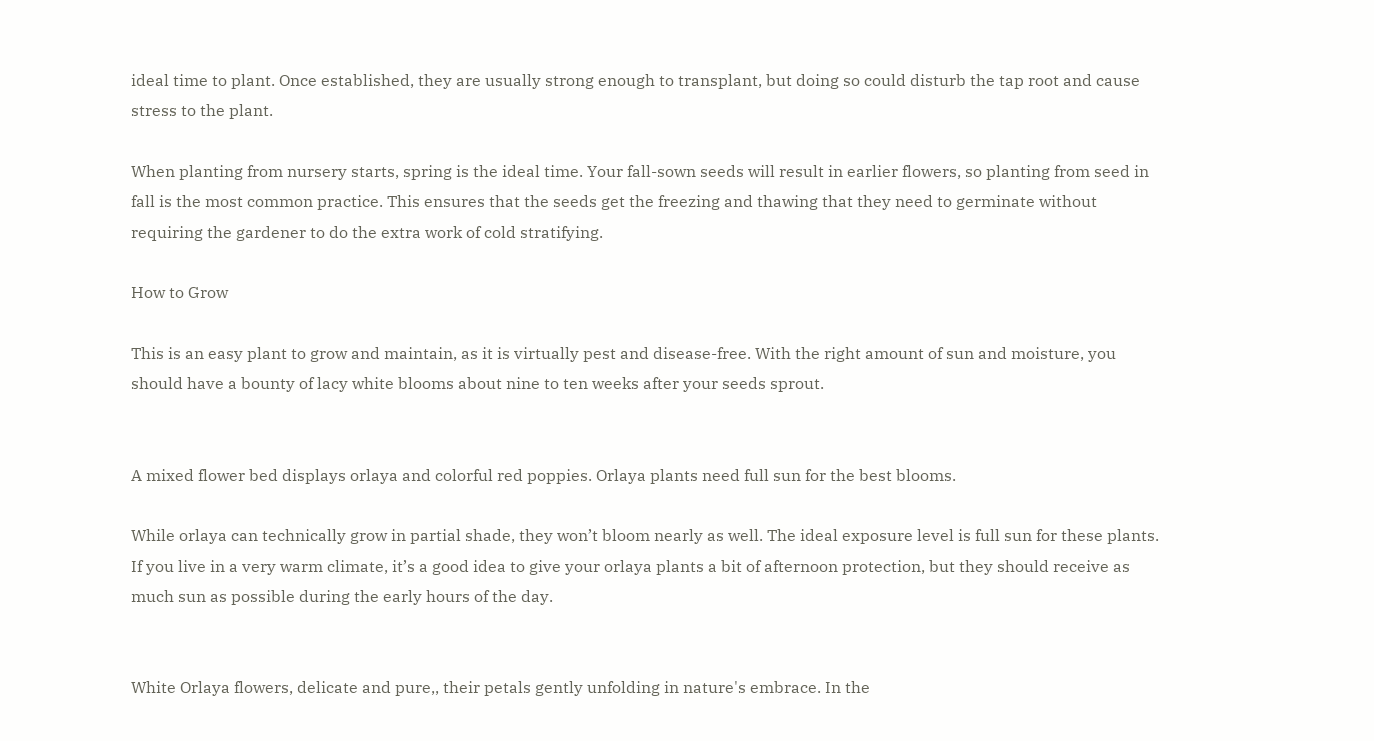ideal time to plant. Once established, they are usually strong enough to transplant, but doing so could disturb the tap root and cause stress to the plant.

When planting from nursery starts, spring is the ideal time. Your fall-sown seeds will result in earlier flowers, so planting from seed in fall is the most common practice. This ensures that the seeds get the freezing and thawing that they need to germinate without requiring the gardener to do the extra work of cold stratifying.

How to Grow

This is an easy plant to grow and maintain, as it is virtually pest and disease-free. With the right amount of sun and moisture, you should have a bounty of lacy white blooms about nine to ten weeks after your seeds sprout.


A mixed flower bed displays orlaya and colorful red poppies. Orlaya plants need full sun for the best blooms.

While orlaya can technically grow in partial shade, they won’t bloom nearly as well. The ideal exposure level is full sun for these plants. If you live in a very warm climate, it’s a good idea to give your orlaya plants a bit of afternoon protection, but they should receive as much sun as possible during the early hours of the day.


White Orlaya flowers, delicate and pure,, their petals gently unfolding in nature's embrace. In the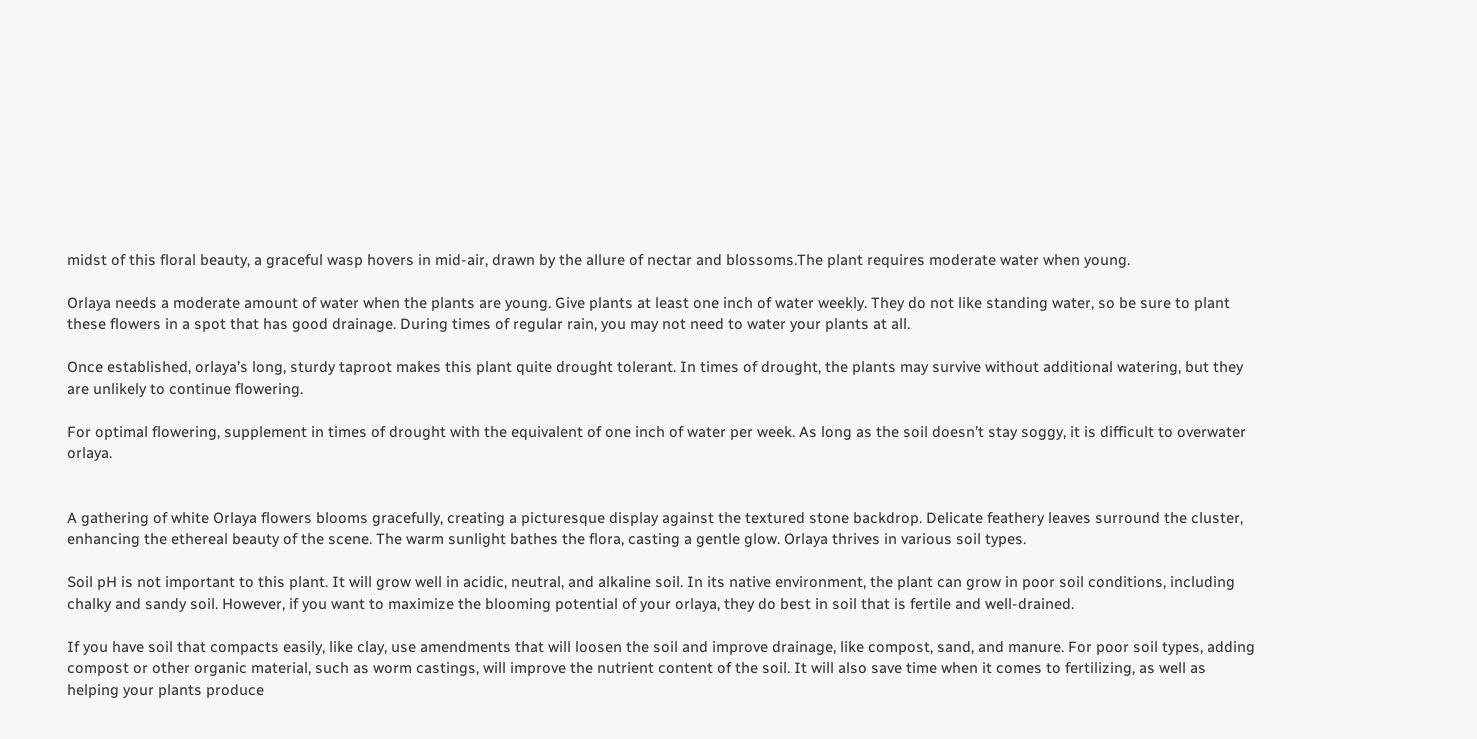midst of this floral beauty, a graceful wasp hovers in mid-air, drawn by the allure of nectar and blossoms.The plant requires moderate water when young.

Orlaya needs a moderate amount of water when the plants are young. Give plants at least one inch of water weekly. They do not like standing water, so be sure to plant these flowers in a spot that has good drainage. During times of regular rain, you may not need to water your plants at all.

Once established, orlaya’s long, sturdy taproot makes this plant quite drought tolerant. In times of drought, the plants may survive without additional watering, but they are unlikely to continue flowering.

For optimal flowering, supplement in times of drought with the equivalent of one inch of water per week. As long as the soil doesn’t stay soggy, it is difficult to overwater orlaya.


A gathering of white Orlaya flowers blooms gracefully, creating a picturesque display against the textured stone backdrop. Delicate feathery leaves surround the cluster, enhancing the ethereal beauty of the scene. The warm sunlight bathes the flora, casting a gentle glow. Orlaya thrives in various soil types.

Soil pH is not important to this plant. It will grow well in acidic, neutral, and alkaline soil. In its native environment, the plant can grow in poor soil conditions, including chalky and sandy soil. However, if you want to maximize the blooming potential of your orlaya, they do best in soil that is fertile and well-drained.

If you have soil that compacts easily, like clay, use amendments that will loosen the soil and improve drainage, like compost, sand, and manure. For poor soil types, adding compost or other organic material, such as worm castings, will improve the nutrient content of the soil. It will also save time when it comes to fertilizing, as well as helping your plants produce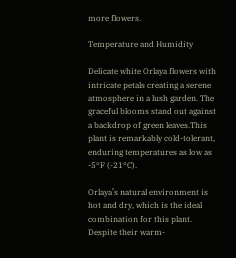more flowers.

Temperature and Humidity

Delicate white Orlaya flowers with intricate petals creating a serene atmosphere in a lush garden. The graceful blooms stand out against a backdrop of green leaves.This plant is remarkably cold-tolerant, enduring temperatures as low as -5°F (-21°C).

Orlaya’s natural environment is hot and dry, which is the ideal combination for this plant. Despite their warm-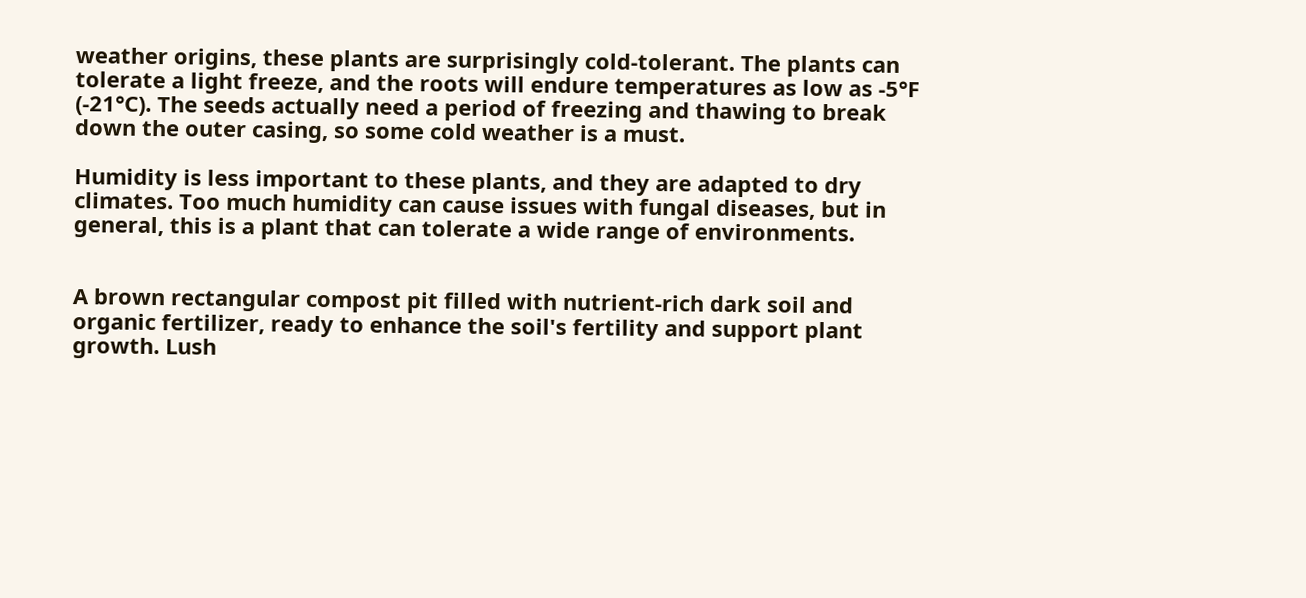weather origins, these plants are surprisingly cold-tolerant. The plants can tolerate a light freeze, and the roots will endure temperatures as low as -5°F (-21°C). The seeds actually need a period of freezing and thawing to break down the outer casing, so some cold weather is a must.

Humidity is less important to these plants, and they are adapted to dry climates. Too much humidity can cause issues with fungal diseases, but in general, this is a plant that can tolerate a wide range of environments.


A brown rectangular compost pit filled with nutrient-rich dark soil and organic fertilizer, ready to enhance the soil's fertility and support plant growth. Lush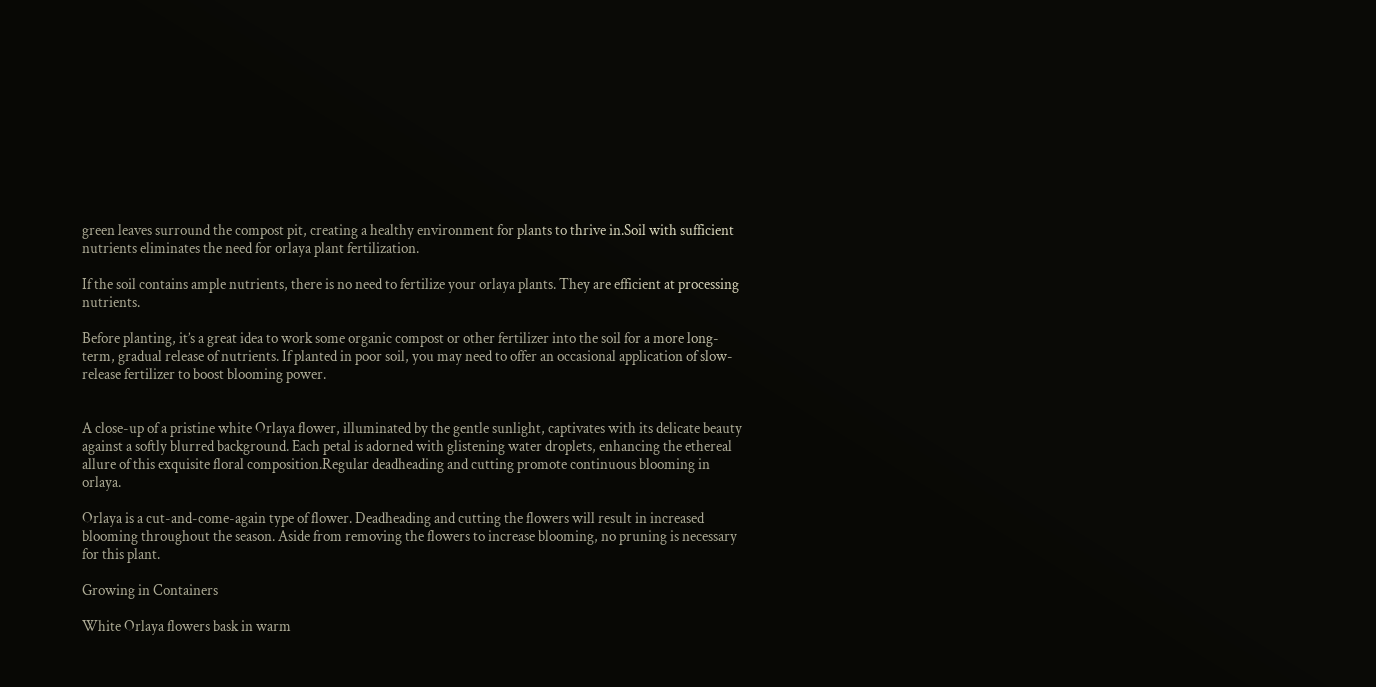green leaves surround the compost pit, creating a healthy environment for plants to thrive in.Soil with sufficient nutrients eliminates the need for orlaya plant fertilization.

If the soil contains ample nutrients, there is no need to fertilize your orlaya plants. They are efficient at processing nutrients.

Before planting, it’s a great idea to work some organic compost or other fertilizer into the soil for a more long-term, gradual release of nutrients. If planted in poor soil, you may need to offer an occasional application of slow-release fertilizer to boost blooming power.


A close-up of a pristine white Orlaya flower, illuminated by the gentle sunlight, captivates with its delicate beauty against a softly blurred background. Each petal is adorned with glistening water droplets, enhancing the ethereal allure of this exquisite floral composition.Regular deadheading and cutting promote continuous blooming in orlaya.

Orlaya is a cut-and-come-again type of flower. Deadheading and cutting the flowers will result in increased blooming throughout the season. Aside from removing the flowers to increase blooming, no pruning is necessary for this plant.

Growing in Containers

White Orlaya flowers bask in warm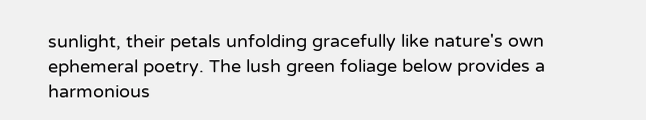sunlight, their petals unfolding gracefully like nature's own ephemeral poetry. The lush green foliage below provides a harmonious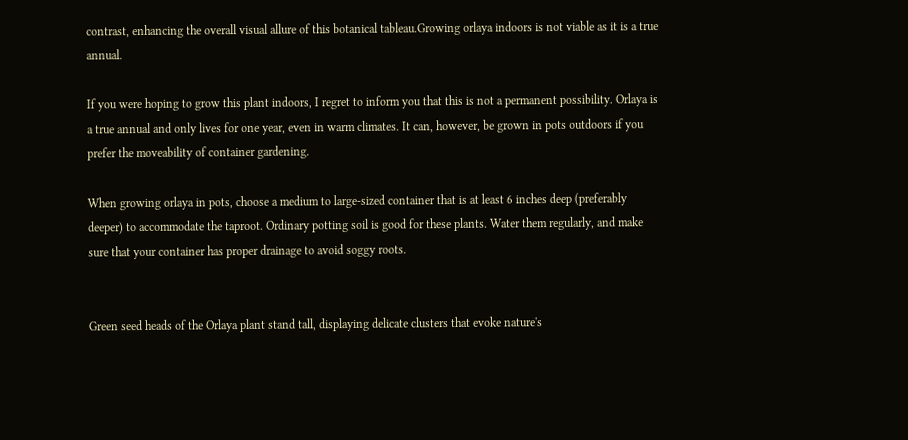contrast, enhancing the overall visual allure of this botanical tableau.Growing orlaya indoors is not viable as it is a true annual.

If you were hoping to grow this plant indoors, I regret to inform you that this is not a permanent possibility. Orlaya is a true annual and only lives for one year, even in warm climates. It can, however, be grown in pots outdoors if you prefer the moveability of container gardening.

When growing orlaya in pots, choose a medium to large-sized container that is at least 6 inches deep (preferably deeper) to accommodate the taproot. Ordinary potting soil is good for these plants. Water them regularly, and make sure that your container has proper drainage to avoid soggy roots.


Green seed heads of the Orlaya plant stand tall, displaying delicate clusters that evoke nature's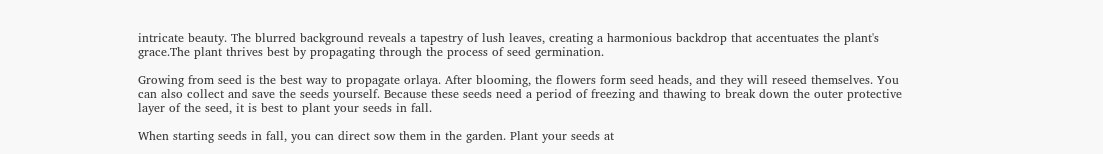intricate beauty. The blurred background reveals a tapestry of lush leaves, creating a harmonious backdrop that accentuates the plant's grace.The plant thrives best by propagating through the process of seed germination.

Growing from seed is the best way to propagate orlaya. After blooming, the flowers form seed heads, and they will reseed themselves. You can also collect and save the seeds yourself. Because these seeds need a period of freezing and thawing to break down the outer protective layer of the seed, it is best to plant your seeds in fall.

When starting seeds in fall, you can direct sow them in the garden. Plant your seeds at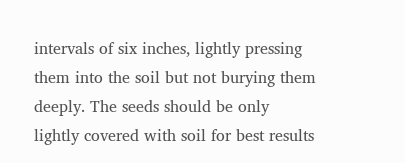intervals of six inches, lightly pressing them into the soil but not burying them deeply. The seeds should be only lightly covered with soil for best results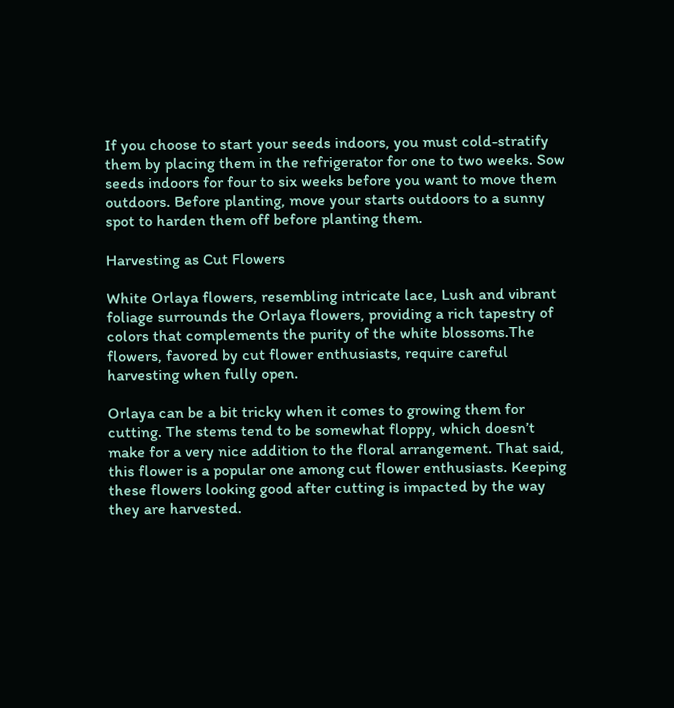If you choose to start your seeds indoors, you must cold-stratify them by placing them in the refrigerator for one to two weeks. Sow seeds indoors for four to six weeks before you want to move them outdoors. Before planting, move your starts outdoors to a sunny spot to harden them off before planting them.

Harvesting as Cut Flowers

White Orlaya flowers, resembling intricate lace, Lush and vibrant foliage surrounds the Orlaya flowers, providing a rich tapestry of colors that complements the purity of the white blossoms.The flowers, favored by cut flower enthusiasts, require careful harvesting when fully open.

Orlaya can be a bit tricky when it comes to growing them for cutting. The stems tend to be somewhat floppy, which doesn’t make for a very nice addition to the floral arrangement. That said, this flower is a popular one among cut flower enthusiasts. Keeping these flowers looking good after cutting is impacted by the way they are harvested.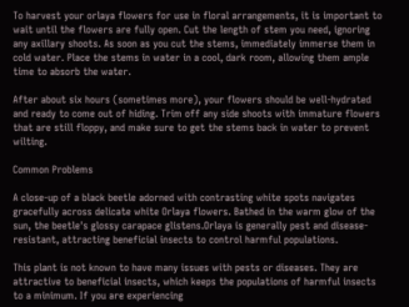To harvest your orlaya flowers for use in floral arrangements, it is important to wait until the flowers are fully open. Cut the length of stem you need, ignoring any axillary shoots. As soon as you cut the stems, immediately immerse them in cold water. Place the stems in water in a cool, dark room, allowing them ample time to absorb the water.

After about six hours (sometimes more), your flowers should be well-hydrated and ready to come out of hiding. Trim off any side shoots with immature flowers that are still floppy, and make sure to get the stems back in water to prevent wilting.

Common Problems

A close-up of a black beetle adorned with contrasting white spots navigates gracefully across delicate white Orlaya flowers. Bathed in the warm glow of the sun, the beetle's glossy carapace glistens.Orlaya is generally pest and disease-resistant, attracting beneficial insects to control harmful populations.

This plant is not known to have many issues with pests or diseases. They are attractive to beneficial insects, which keeps the populations of harmful insects to a minimum. If you are experiencing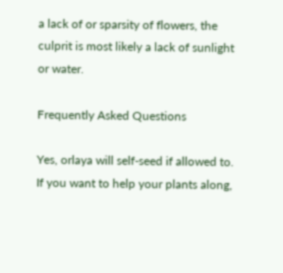a lack of or sparsity of flowers, the culprit is most likely a lack of sunlight or water.

Frequently Asked Questions

Yes, orlaya will self-seed if allowed to. If you want to help your plants along,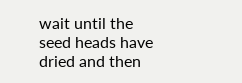wait until the seed heads have dried and then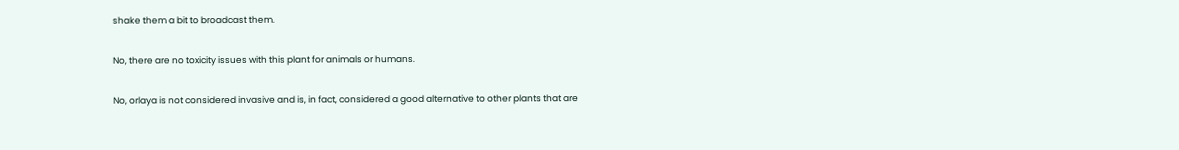shake them a bit to broadcast them.

No, there are no toxicity issues with this plant for animals or humans.

No, orlaya is not considered invasive and is, in fact, considered a good alternative to other plants that are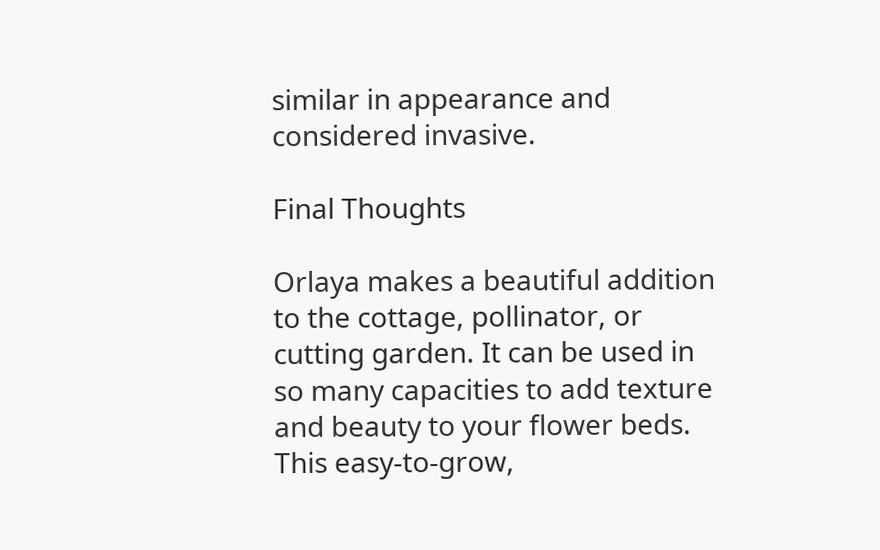similar in appearance and considered invasive.

Final Thoughts

Orlaya makes a beautiful addition to the cottage, pollinator, or cutting garden. It can be used in so many capacities to add texture and beauty to your flower beds. This easy-to-grow,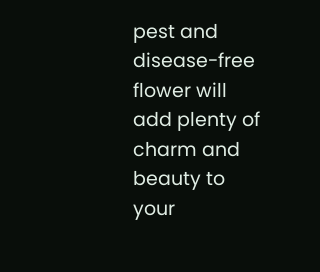pest and disease-free flower will add plenty of charm and beauty to your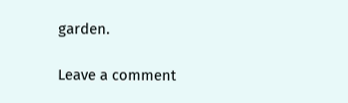garden.

Leave a comment